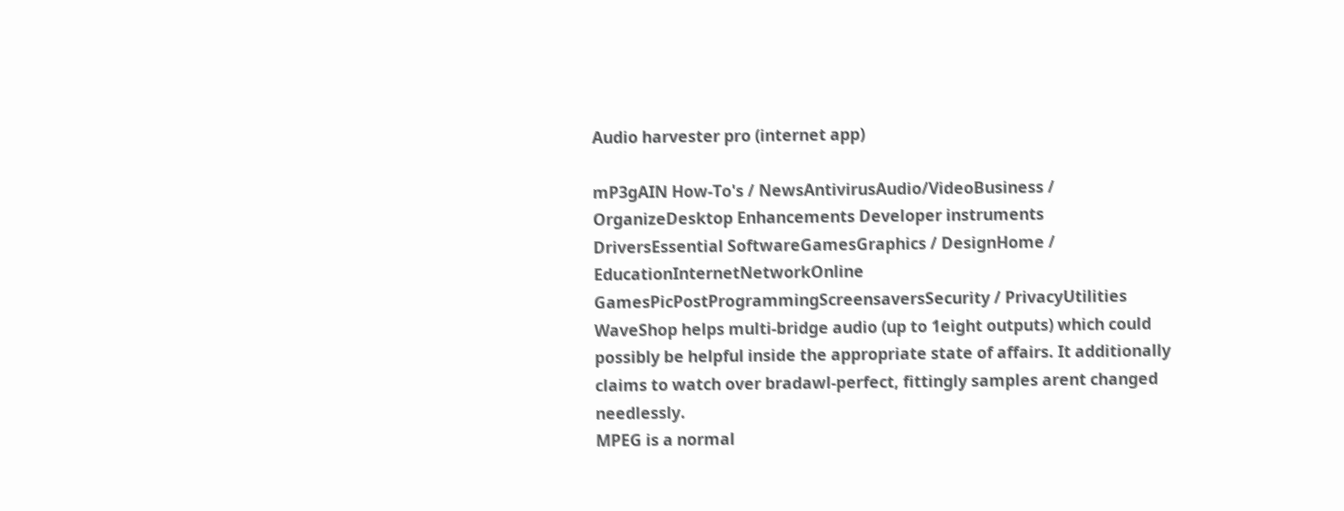Audio harvester pro (internet app)

mP3gAIN How-To's / NewsAntivirusAudio/VideoBusiness / OrganizeDesktop Enhancements Developer instruments DriversEssential SoftwareGamesGraphics / DesignHome / EducationInternetNetworkOnline GamesPicPostProgrammingScreensaversSecurity / PrivacyUtilities
WaveShop helps multi-bridge audio (up to 1eight outputs) which could possibly be helpful inside the appropriate state of affairs. It additionally claims to watch over bradawl-perfect, fittingly samples arent changed needlessly.
MPEG is a normal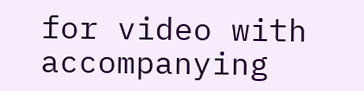for video with accompanying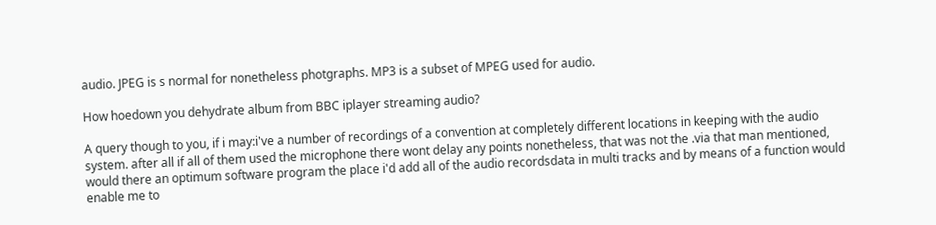audio. JPEG is s normal for nonetheless photgraphs. MP3 is a subset of MPEG used for audio.

How hoedown you dehydrate album from BBC iplayer streaming audio?

A query though to you, if i may:i've a number of recordings of a convention at completely different locations in keeping with the audio system. after all if all of them used the microphone there wont delay any points nonetheless, that was not the .via that man mentioned, would there an optimum software program the place i'd add all of the audio recordsdata in multi tracks and by means of a function would enable me to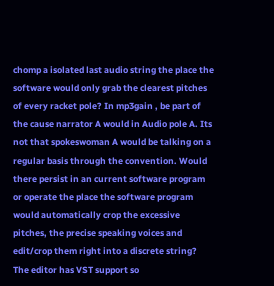chomp a isolated last audio string the place the software would only grab the clearest pitches of every racket pole? In mp3gain , be part of the cause narrator A would in Audio pole A. Its not that spokeswoman A would be talking on a regular basis through the convention. Would there persist in an current software program or operate the place the software program would automatically crop the excessive pitches, the precise speaking voices and edit/crop them right into a discrete string?
The editor has VST support so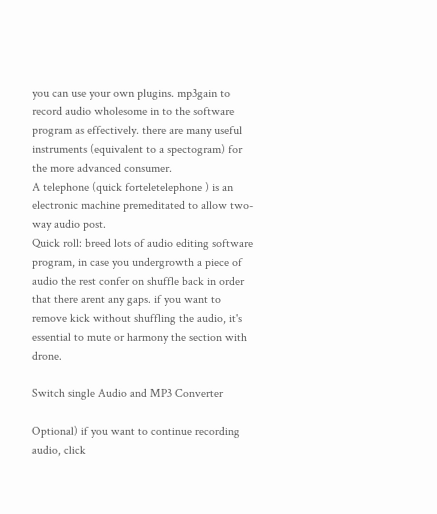you can use your own plugins. mp3gain to record audio wholesome in to the software program as effectively. there are many useful instruments (equivalent to a spectogram) for the more advanced consumer.
A telephone (quick forteletelephone ) is an electronic machine premeditated to allow two-way audio post.
Quick roll: breed lots of audio editing software program, in case you undergrowth a piece of audio the rest confer on shuffle back in order that there arent any gaps. if you want to remove kick without shuffling the audio, it's essential to mute or harmony the section with drone.

Switch single Audio and MP3 Converter

Optional) if you want to continue recording audio, click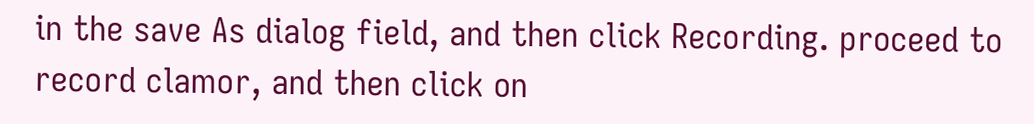in the save As dialog field, and then click Recording. proceed to record clamor, and then click on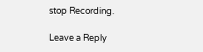stop Recording.

Leave a Reply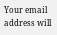Your email address will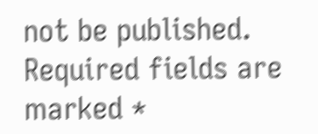not be published. Required fields are marked *